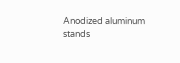Anodized aluminum stands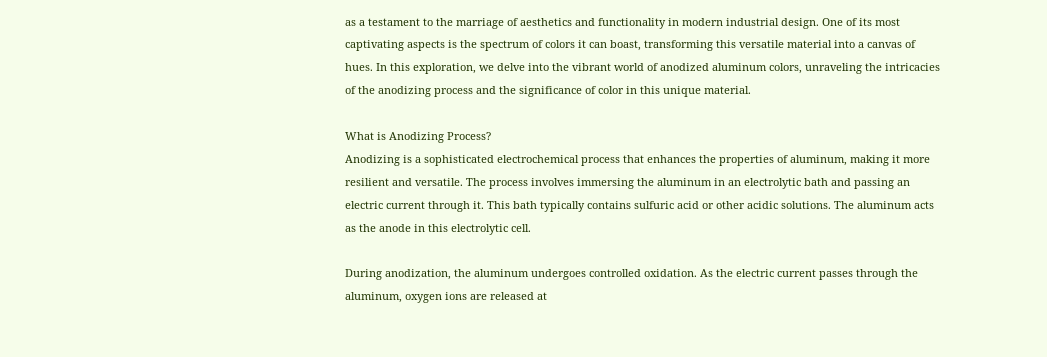as a testament to the marriage of aesthetics and functionality in modern industrial design. One of its most captivating aspects is the spectrum of colors it can boast, transforming this versatile material into a canvas of hues. In this exploration, we delve into the vibrant world of anodized aluminum colors, unraveling the intricacies of the anodizing process and the significance of color in this unique material.

What is Anodizing Process?
Anodizing is a sophisticated electrochemical process that enhances the properties of aluminum, making it more resilient and versatile. The process involves immersing the aluminum in an electrolytic bath and passing an electric current through it. This bath typically contains sulfuric acid or other acidic solutions. The aluminum acts as the anode in this electrolytic cell.

During anodization, the aluminum undergoes controlled oxidation. As the electric current passes through the aluminum, oxygen ions are released at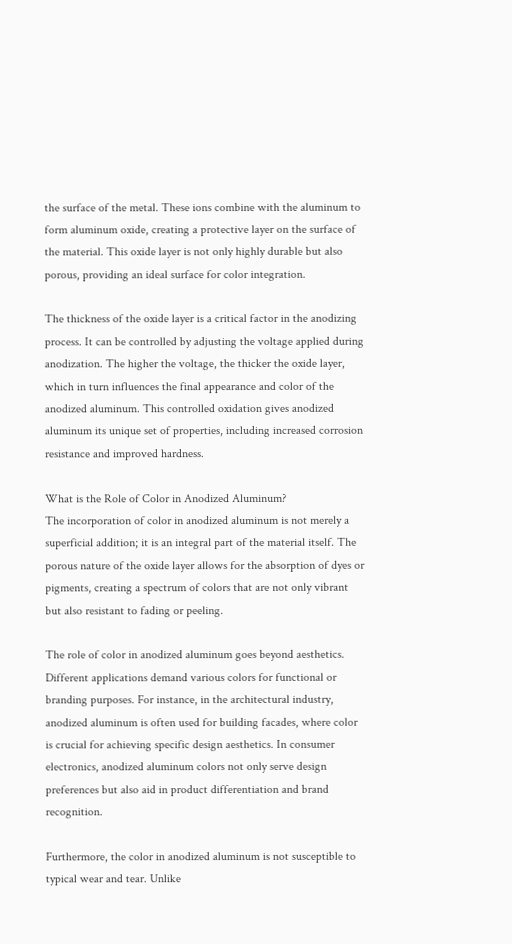the surface of the metal. These ions combine with the aluminum to form aluminum oxide, creating a protective layer on the surface of the material. This oxide layer is not only highly durable but also porous, providing an ideal surface for color integration.

The thickness of the oxide layer is a critical factor in the anodizing process. It can be controlled by adjusting the voltage applied during anodization. The higher the voltage, the thicker the oxide layer, which in turn influences the final appearance and color of the anodized aluminum. This controlled oxidation gives anodized aluminum its unique set of properties, including increased corrosion resistance and improved hardness.

What is the Role of Color in Anodized Aluminum?
The incorporation of color in anodized aluminum is not merely a superficial addition; it is an integral part of the material itself. The porous nature of the oxide layer allows for the absorption of dyes or pigments, creating a spectrum of colors that are not only vibrant but also resistant to fading or peeling.

The role of color in anodized aluminum goes beyond aesthetics. Different applications demand various colors for functional or branding purposes. For instance, in the architectural industry, anodized aluminum is often used for building facades, where color is crucial for achieving specific design aesthetics. In consumer electronics, anodized aluminum colors not only serve design preferences but also aid in product differentiation and brand recognition.

Furthermore, the color in anodized aluminum is not susceptible to typical wear and tear. Unlike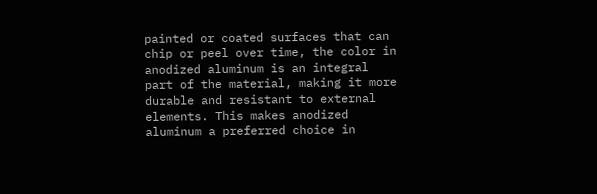painted or coated surfaces that can chip or peel over time, the color in anodized aluminum is an integral part of the material, making it more durable and resistant to external elements. This makes anodized aluminum a preferred choice in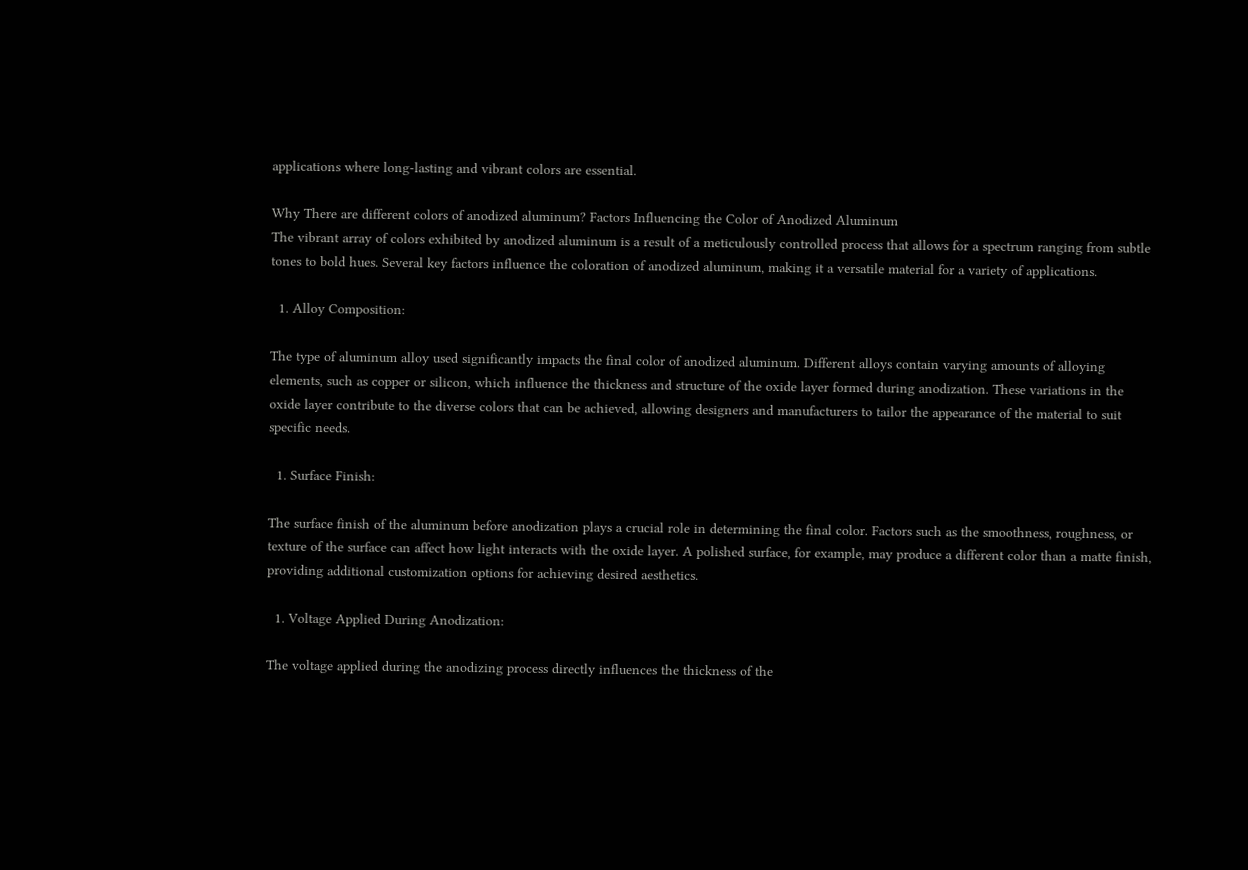applications where long-lasting and vibrant colors are essential.

Why There are different colors of anodized aluminum? Factors Influencing the Color of Anodized Aluminum
The vibrant array of colors exhibited by anodized aluminum is a result of a meticulously controlled process that allows for a spectrum ranging from subtle tones to bold hues. Several key factors influence the coloration of anodized aluminum, making it a versatile material for a variety of applications.

  1. Alloy Composition:

The type of aluminum alloy used significantly impacts the final color of anodized aluminum. Different alloys contain varying amounts of alloying elements, such as copper or silicon, which influence the thickness and structure of the oxide layer formed during anodization. These variations in the oxide layer contribute to the diverse colors that can be achieved, allowing designers and manufacturers to tailor the appearance of the material to suit specific needs.

  1. Surface Finish:

The surface finish of the aluminum before anodization plays a crucial role in determining the final color. Factors such as the smoothness, roughness, or texture of the surface can affect how light interacts with the oxide layer. A polished surface, for example, may produce a different color than a matte finish, providing additional customization options for achieving desired aesthetics.

  1. Voltage Applied During Anodization:

The voltage applied during the anodizing process directly influences the thickness of the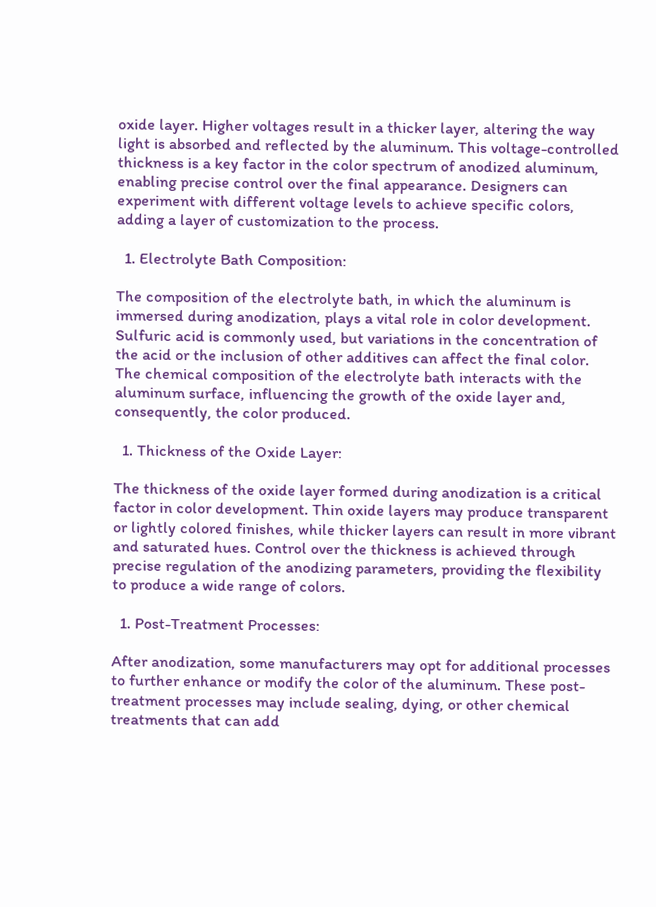oxide layer. Higher voltages result in a thicker layer, altering the way light is absorbed and reflected by the aluminum. This voltage-controlled thickness is a key factor in the color spectrum of anodized aluminum, enabling precise control over the final appearance. Designers can experiment with different voltage levels to achieve specific colors, adding a layer of customization to the process.

  1. Electrolyte Bath Composition:

The composition of the electrolyte bath, in which the aluminum is immersed during anodization, plays a vital role in color development. Sulfuric acid is commonly used, but variations in the concentration of the acid or the inclusion of other additives can affect the final color. The chemical composition of the electrolyte bath interacts with the aluminum surface, influencing the growth of the oxide layer and, consequently, the color produced.

  1. Thickness of the Oxide Layer:

The thickness of the oxide layer formed during anodization is a critical factor in color development. Thin oxide layers may produce transparent or lightly colored finishes, while thicker layers can result in more vibrant and saturated hues. Control over the thickness is achieved through precise regulation of the anodizing parameters, providing the flexibility to produce a wide range of colors.

  1. Post-Treatment Processes:

After anodization, some manufacturers may opt for additional processes to further enhance or modify the color of the aluminum. These post-treatment processes may include sealing, dying, or other chemical treatments that can add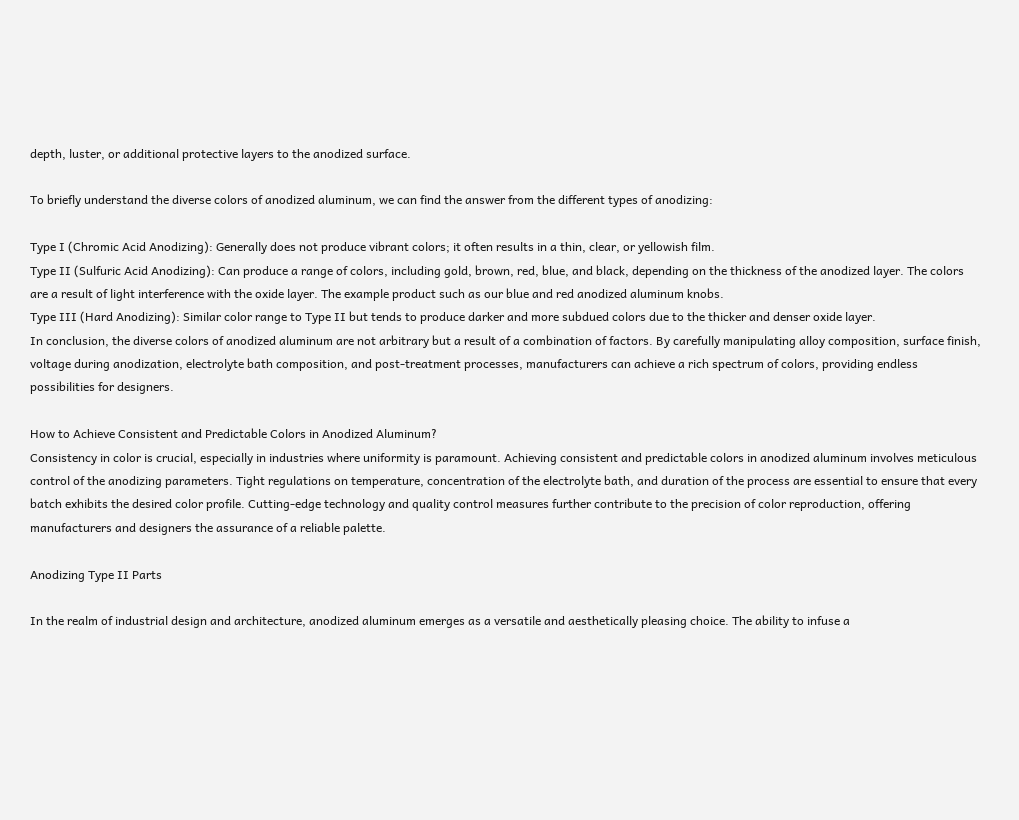depth, luster, or additional protective layers to the anodized surface.

To briefly understand the diverse colors of anodized aluminum, we can find the answer from the different types of anodizing:

Type I (Chromic Acid Anodizing): Generally does not produce vibrant colors; it often results in a thin, clear, or yellowish film.
Type II (Sulfuric Acid Anodizing): Can produce a range of colors, including gold, brown, red, blue, and black, depending on the thickness of the anodized layer. The colors are a result of light interference with the oxide layer. The example product such as our blue and red anodized aluminum knobs.
Type III (Hard Anodizing): Similar color range to Type II but tends to produce darker and more subdued colors due to the thicker and denser oxide layer.
In conclusion, the diverse colors of anodized aluminum are not arbitrary but a result of a combination of factors. By carefully manipulating alloy composition, surface finish, voltage during anodization, electrolyte bath composition, and post-treatment processes, manufacturers can achieve a rich spectrum of colors, providing endless possibilities for designers.

How to Achieve Consistent and Predictable Colors in Anodized Aluminum?
Consistency in color is crucial, especially in industries where uniformity is paramount. Achieving consistent and predictable colors in anodized aluminum involves meticulous control of the anodizing parameters. Tight regulations on temperature, concentration of the electrolyte bath, and duration of the process are essential to ensure that every batch exhibits the desired color profile. Cutting-edge technology and quality control measures further contribute to the precision of color reproduction, offering manufacturers and designers the assurance of a reliable palette.

Anodizing Type II Parts

In the realm of industrial design and architecture, anodized aluminum emerges as a versatile and aesthetically pleasing choice. The ability to infuse a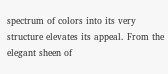spectrum of colors into its very structure elevates its appeal. From the elegant sheen of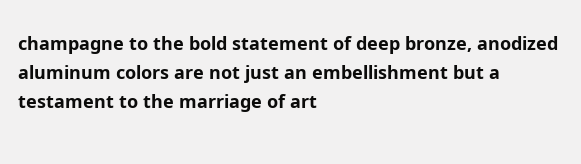champagne to the bold statement of deep bronze, anodized aluminum colors are not just an embellishment but a testament to the marriage of art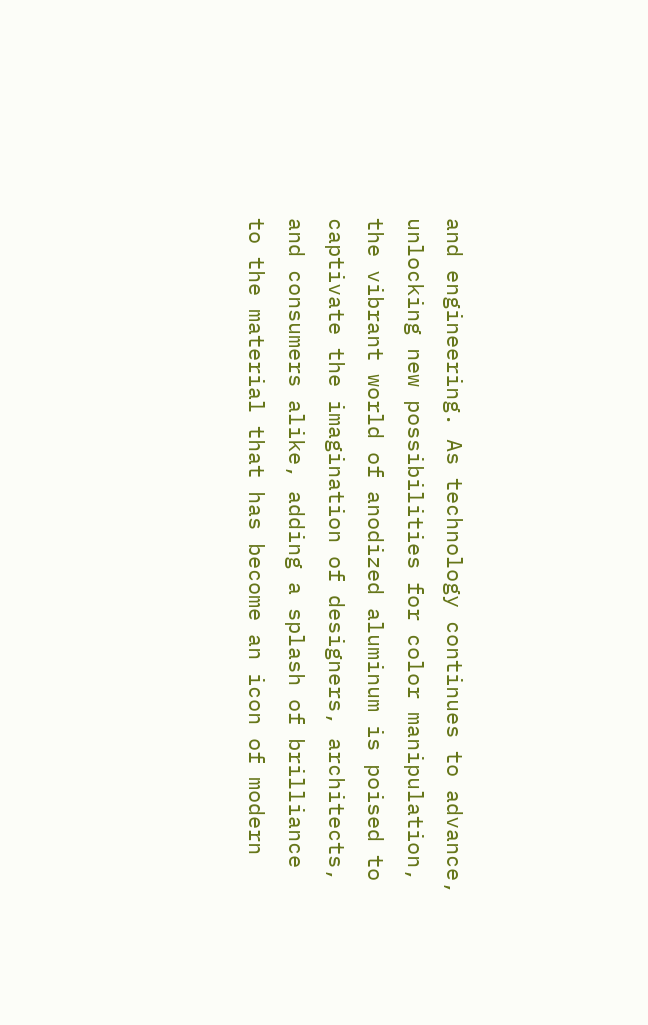and engineering. As technology continues to advance, unlocking new possibilities for color manipulation, the vibrant world of anodized aluminum is poised to captivate the imagination of designers, architects, and consumers alike, adding a splash of brilliance to the material that has become an icon of modern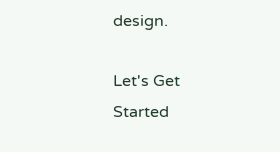design.

Let's Get Started